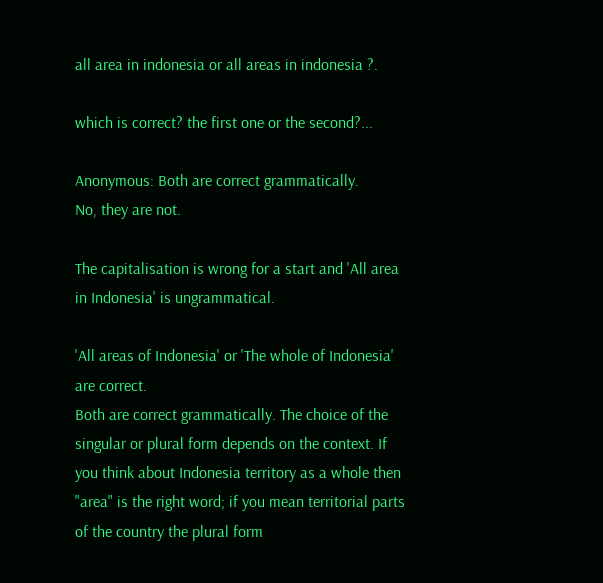all area in indonesia or all areas in indonesia ?.

which is correct? the first one or the second?...

Anonymous: Both are correct grammatically.
No, they are not.

The capitalisation is wrong for a start and 'All area in Indonesia' is ungrammatical.

'All areas of Indonesia' or 'The whole of Indonesia' are correct.
Both are correct grammatically. The choice of the singular or plural form depends on the context. If you think about Indonesia territory as a whole then "area" is the right word; if you mean territorial parts of the country the plural form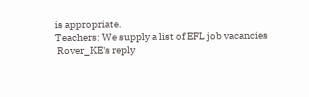is appropriate.
Teachers: We supply a list of EFL job vacancies
 Rover_KE's reply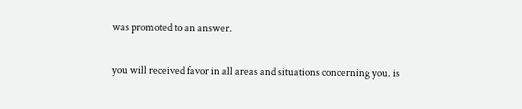was promoted to an answer.

you will received favor in all areas and situations concerning you. is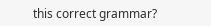this correct grammar?